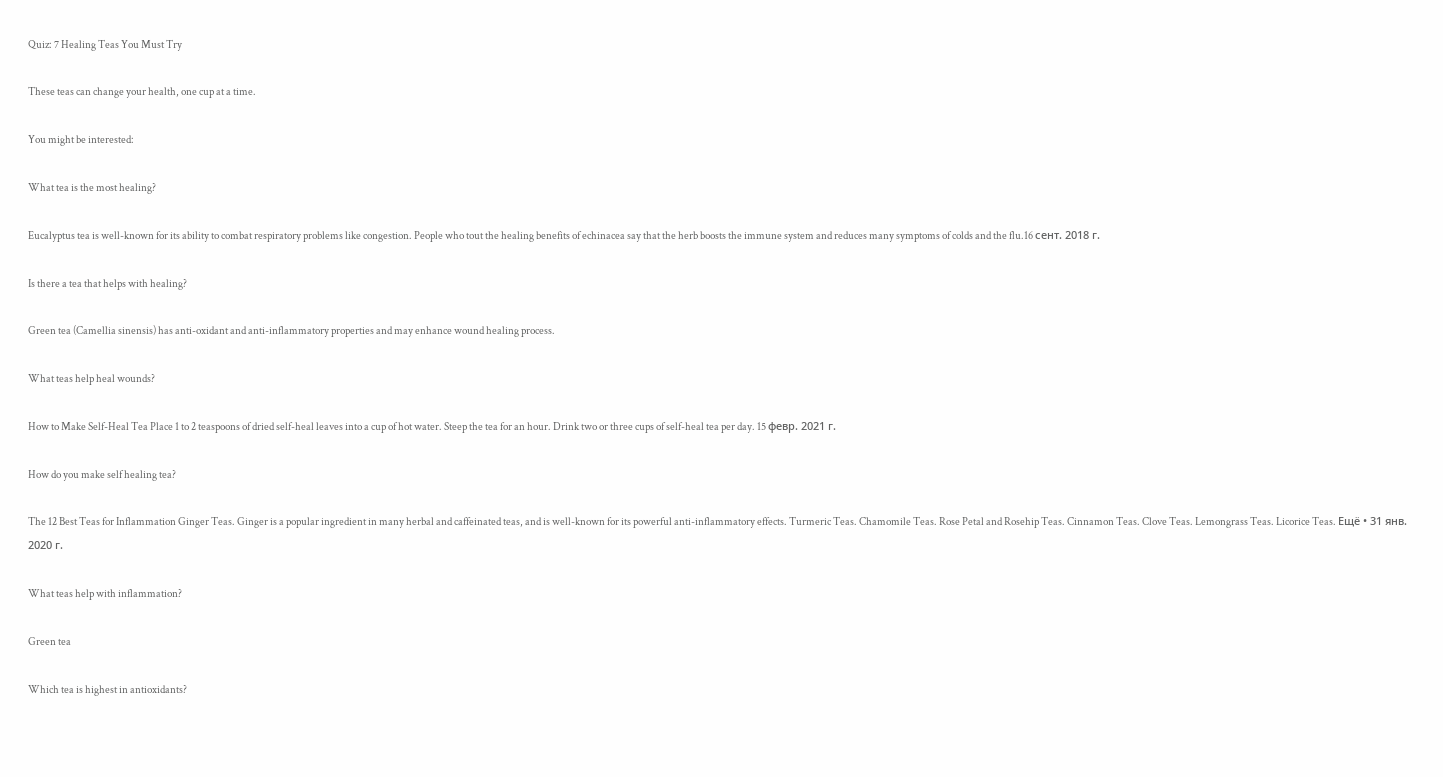Quiz: 7 Healing Teas You Must Try

These teas can change your health, one cup at a time.

You might be interested:

What tea is the most healing?

Eucalyptus tea is well-known for its ability to combat respiratory problems like congestion. People who tout the healing benefits of echinacea say that the herb boosts the immune system and reduces many symptoms of colds and the flu.16 сент. 2018 г.

Is there a tea that helps with healing?

Green tea (Camellia sinensis) has anti-oxidant and anti-inflammatory properties and may enhance wound healing process.

What teas help heal wounds?

How to Make Self-Heal Tea Place 1 to 2 teaspoons of dried self-heal leaves into a cup of hot water. Steep the tea for an hour. Drink two or three cups of self-heal tea per day. 15 февр. 2021 г.

How do you make self healing tea?

The 12 Best Teas for Inflammation Ginger Teas. Ginger is a popular ingredient in many herbal and caffeinated teas, and is well-known for its powerful anti-inflammatory effects. Turmeric Teas. Chamomile Teas. Rose Petal and Rosehip Teas. Cinnamon Teas. Clove Teas. Lemongrass Teas. Licorice Teas. Ещё • 31 янв. 2020 г.

What teas help with inflammation?

Green tea

Which tea is highest in antioxidants?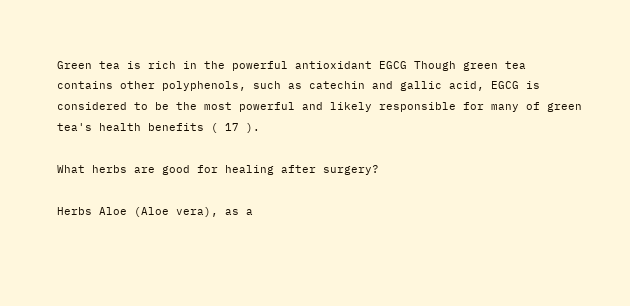Green tea is rich in the powerful antioxidant EGCG Though green tea contains other polyphenols, such as catechin and gallic acid, EGCG is considered to be the most powerful and likely responsible for many of green tea's health benefits ( 17 ).

What herbs are good for healing after surgery?

Herbs Aloe (Aloe vera), as a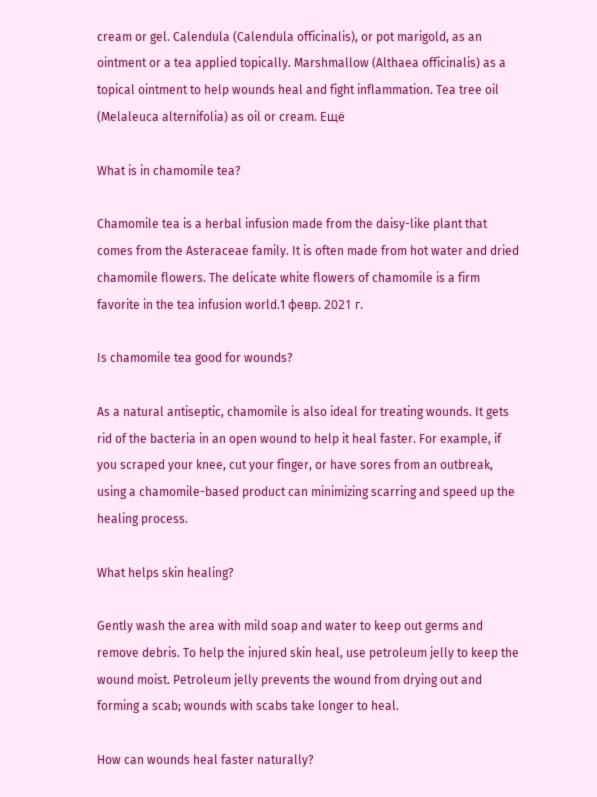cream or gel. Calendula (Calendula officinalis), or pot marigold, as an ointment or a tea applied topically. Marshmallow (Althaea officinalis) as a topical ointment to help wounds heal and fight inflammation. Tea tree oil (Melaleuca alternifolia) as oil or cream. Ещё

What is in chamomile tea?

Chamomile tea is a herbal infusion made from the daisy-like plant that comes from the Asteraceae family. It is often made from hot water and dried chamomile flowers. The delicate white flowers of chamomile is a firm favorite in the tea infusion world.1 февр. 2021 г.

Is chamomile tea good for wounds?

As a natural antiseptic, chamomile is also ideal for treating wounds. It gets rid of the bacteria in an open wound to help it heal faster. For example, if you scraped your knee, cut your finger, or have sores from an outbreak, using a chamomile-based product can minimizing scarring and speed up the healing process.

What helps skin healing?

Gently wash the area with mild soap and water to keep out germs and remove debris. To help the injured skin heal, use petroleum jelly to keep the wound moist. Petroleum jelly prevents the wound from drying out and forming a scab; wounds with scabs take longer to heal.

How can wounds heal faster naturally?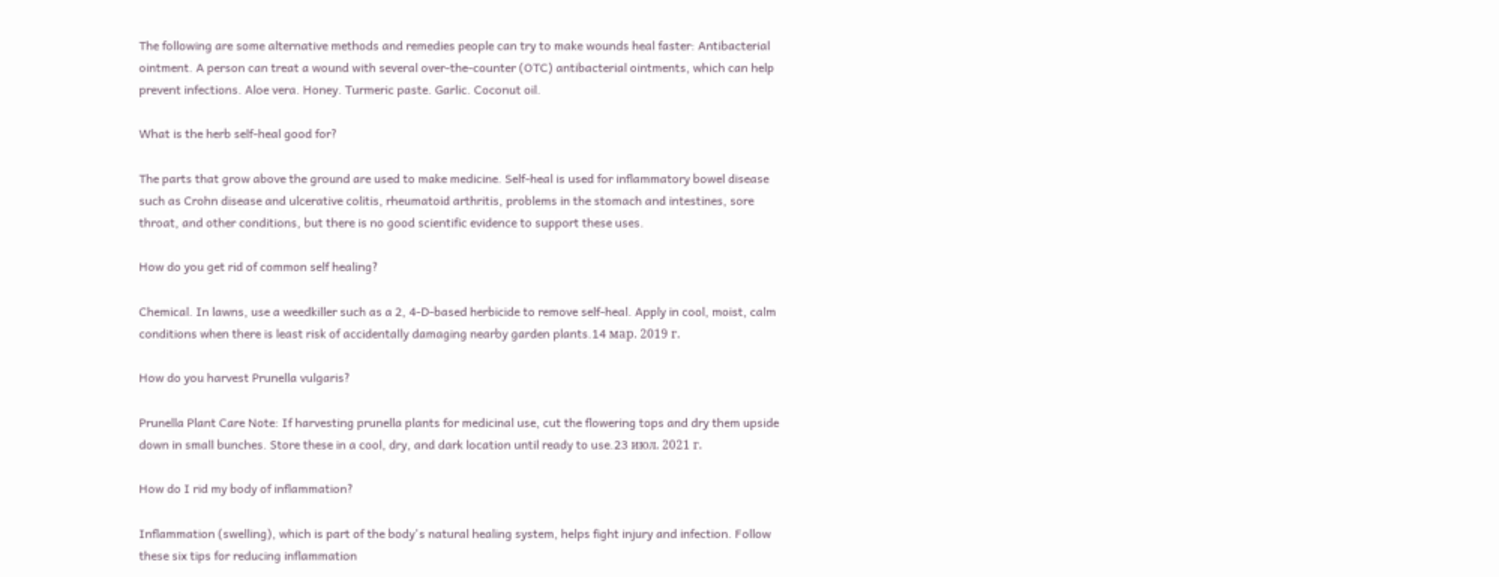The following are some alternative methods and remedies people can try to make wounds heal faster: Antibacterial ointment. A person can treat a wound with several over-the-counter (OTC) antibacterial ointments, which can help prevent infections. Aloe vera. Honey. Turmeric paste. Garlic. Coconut oil.

What is the herb self-heal good for?

The parts that grow above the ground are used to make medicine. Self-heal is used for inflammatory bowel disease such as Crohn disease and ulcerative colitis, rheumatoid arthritis, problems in the stomach and intestines, sore throat, and other conditions, but there is no good scientific evidence to support these uses.

How do you get rid of common self healing?

Chemical. In lawns, use a weedkiller such as a 2, 4-D-based herbicide to remove self-heal. Apply in cool, moist, calm conditions when there is least risk of accidentally damaging nearby garden plants.14 мар. 2019 г.

How do you harvest Prunella vulgaris?

Prunella Plant Care Note: If harvesting prunella plants for medicinal use, cut the flowering tops and dry them upside down in small bunches. Store these in a cool, dry, and dark location until ready to use.23 июл. 2021 г.

How do I rid my body of inflammation?

Inflammation (swelling), which is part of the body's natural healing system, helps fight injury and infection. Follow these six tips for reducing inflammation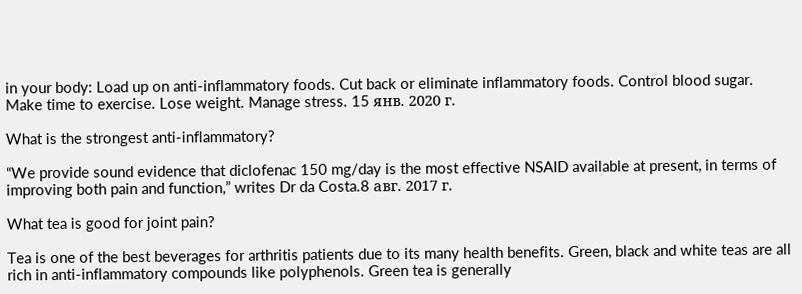in your body: Load up on anti-inflammatory foods. Cut back or eliminate inflammatory foods. Control blood sugar. Make time to exercise. Lose weight. Manage stress. 15 янв. 2020 г.

What is the strongest anti-inflammatory?

“We provide sound evidence that diclofenac 150 mg/day is the most effective NSAID available at present, in terms of improving both pain and function,” writes Dr da Costa.8 авг. 2017 г.

What tea is good for joint pain?

Tea is one of the best beverages for arthritis patients due to its many health benefits. Green, black and white teas are all rich in anti-inflammatory compounds like polyphenols. Green tea is generally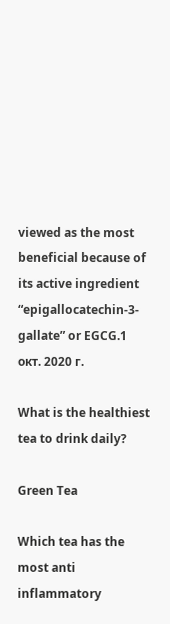viewed as the most beneficial because of its active ingredient “epigallocatechin-3-gallate” or EGCG.1 окт. 2020 г.

What is the healthiest tea to drink daily?

Green Tea

Which tea has the most anti inflammatory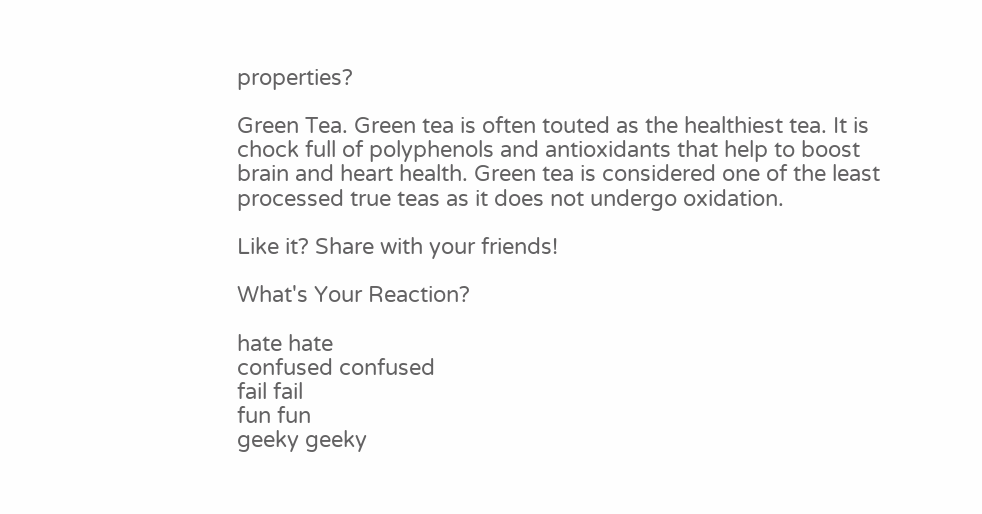properties?

Green Tea. Green tea is often touted as the healthiest tea. It is chock full of polyphenols and antioxidants that help to boost brain and heart health. Green tea is considered one of the least processed true teas as it does not undergo oxidation.

Like it? Share with your friends!

What's Your Reaction?

hate hate
confused confused
fail fail
fun fun
geeky geeky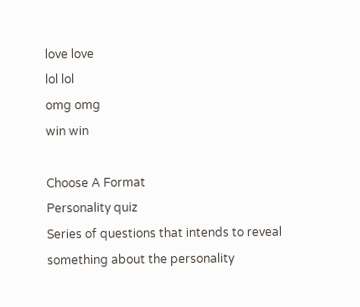love love
lol lol
omg omg
win win

Choose A Format
Personality quiz
Series of questions that intends to reveal something about the personality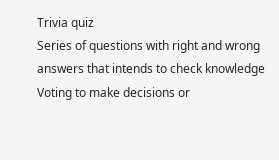Trivia quiz
Series of questions with right and wrong answers that intends to check knowledge
Voting to make decisions or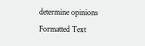determine opinions
Formatted Text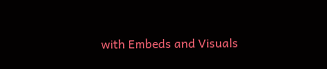with Embeds and Visuals